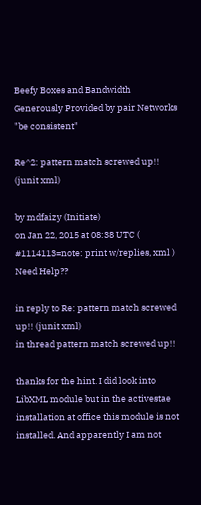Beefy Boxes and Bandwidth Generously Provided by pair Networks
"be consistent"

Re^2: pattern match screwed up!! (junit xml)

by mdfaizy (Initiate)
on Jan 22, 2015 at 08:38 UTC ( #1114113=note: print w/replies, xml ) Need Help??

in reply to Re: pattern match screwed up!! (junit xml)
in thread pattern match screwed up!!

thanks for the hint. I did look into LibXML module but in the activestae installation at office this module is not installed. And apparently I am not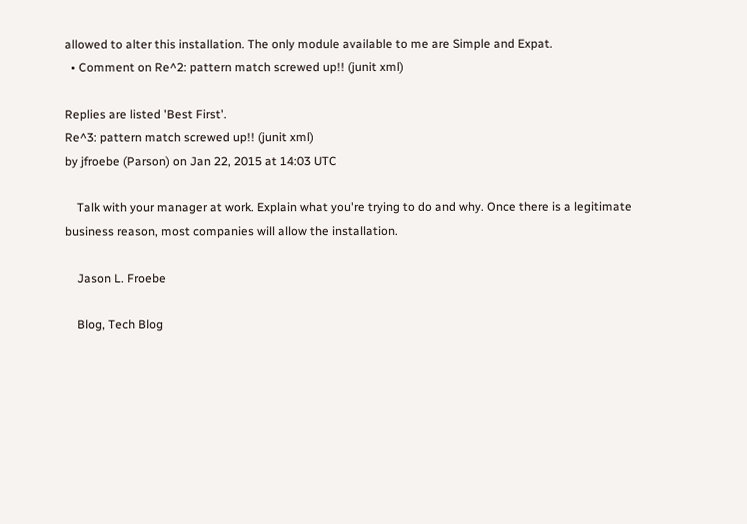allowed to alter this installation. The only module available to me are Simple and Expat.
  • Comment on Re^2: pattern match screwed up!! (junit xml)

Replies are listed 'Best First'.
Re^3: pattern match screwed up!! (junit xml)
by jfroebe (Parson) on Jan 22, 2015 at 14:03 UTC

    Talk with your manager at work. Explain what you're trying to do and why. Once there is a legitimate business reason, most companies will allow the installation.

    Jason L. Froebe

    Blog, Tech Blog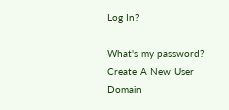Log In?

What's my password?
Create A New User
Domain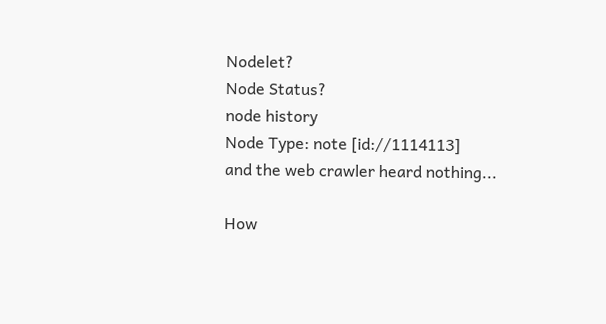Nodelet?
Node Status?
node history
Node Type: note [id://1114113]
and the web crawler heard nothing...

How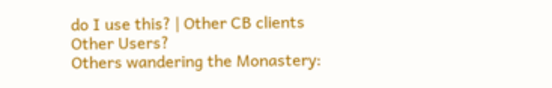do I use this? | Other CB clients
Other Users?
Others wandering the Monastery: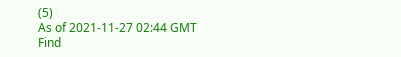(5)
As of 2021-11-27 02:44 GMT
Find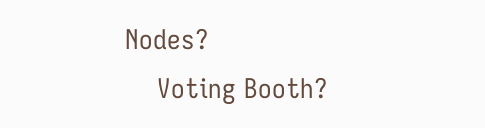Nodes?
    Voting Booth?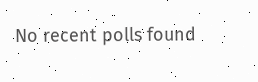No recent polls found